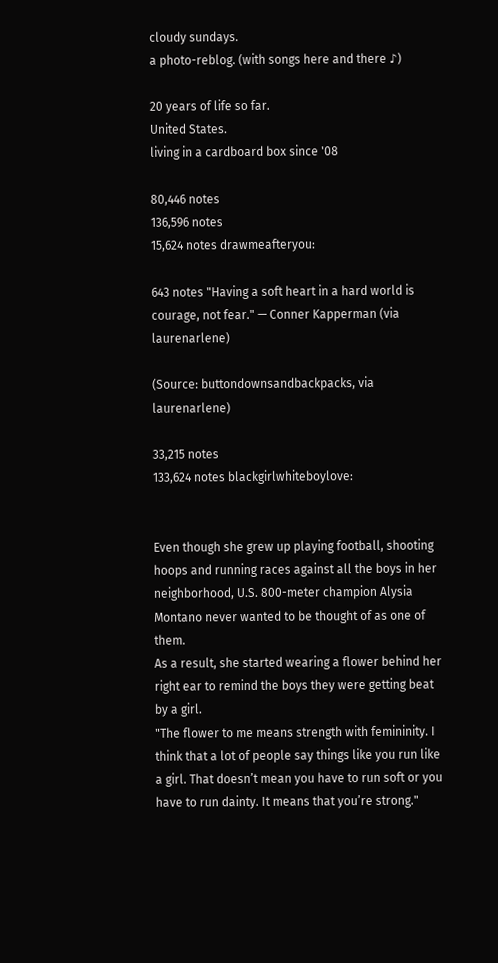cloudy sundays.
a photo-reblog. (with songs here and there ♪)

20 years of life so far.
United States.
living in a cardboard box since '08

80,446 notes
136,596 notes
15,624 notes drawmeafteryou:

643 notes "Having a soft heart in a hard world is courage, not fear." — Conner Kapperman (via laurenarlene)

(Source: buttondownsandbackpacks, via laurenarlene)

33,215 notes
133,624 notes blackgirlwhiteboylove:


Even though she grew up playing football, shooting hoops and running races against all the boys in her neighborhood, U.S. 800-meter champion Alysia Montano never wanted to be thought of as one of them.
As a result, she started wearing a flower behind her right ear to remind the boys they were getting beat by a girl.
"The flower to me means strength with femininity. I think that a lot of people say things like you run like a girl. That doesn’t mean you have to run soft or you have to run dainty. It means that you’re strong."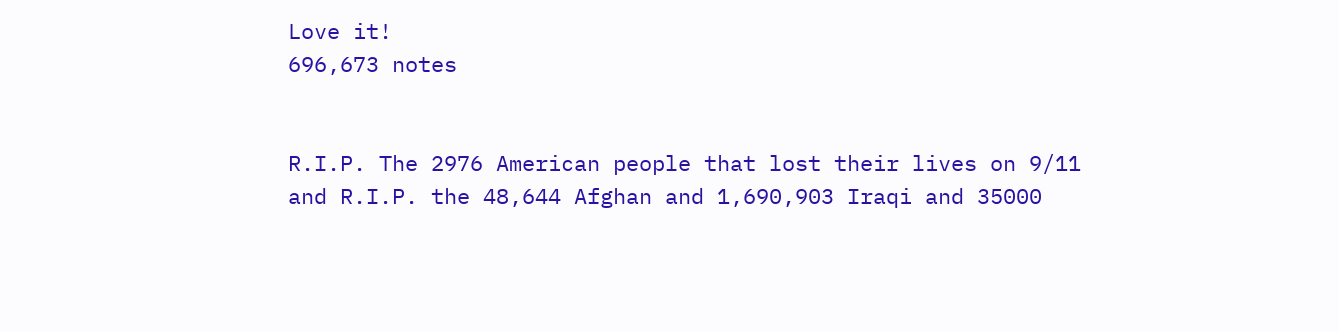Love it!
696,673 notes


R.I.P. The 2976 American people that lost their lives on 9/11 and R.I.P. the 48,644 Afghan and 1,690,903 Iraqi and 35000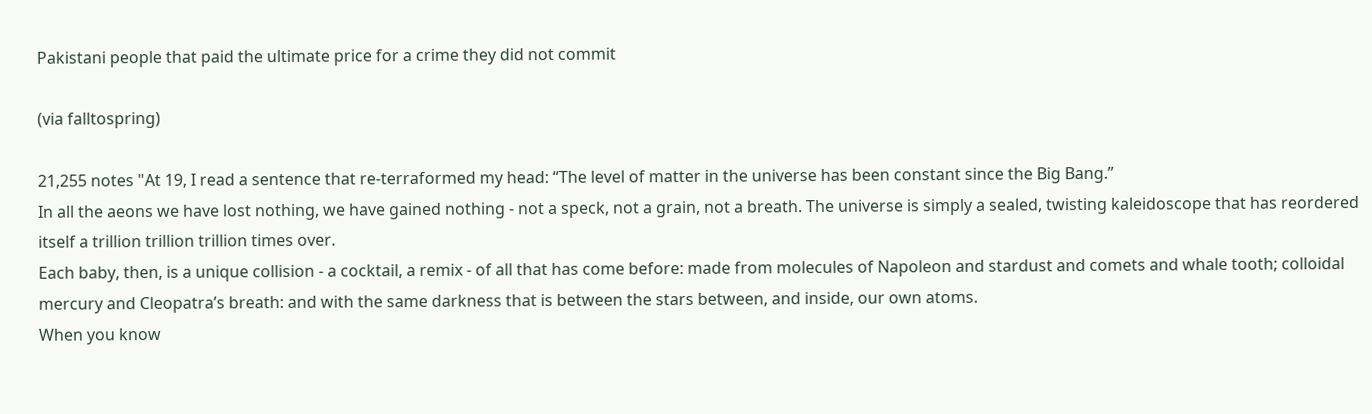Pakistani people that paid the ultimate price for a crime they did not commit

(via falltospring)

21,255 notes "At 19, I read a sentence that re-terraformed my head: “The level of matter in the universe has been constant since the Big Bang.”
In all the aeons we have lost nothing, we have gained nothing - not a speck, not a grain, not a breath. The universe is simply a sealed, twisting kaleidoscope that has reordered itself a trillion trillion trillion times over.
Each baby, then, is a unique collision - a cocktail, a remix - of all that has come before: made from molecules of Napoleon and stardust and comets and whale tooth; colloidal mercury and Cleopatra’s breath: and with the same darkness that is between the stars between, and inside, our own atoms.
When you know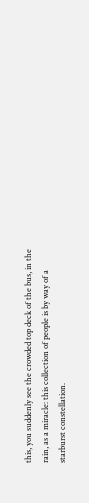this, you suddenly see the crowded top deck of the bus, in the rain, as a miracle: this collection of people is by way of a starburst constellation.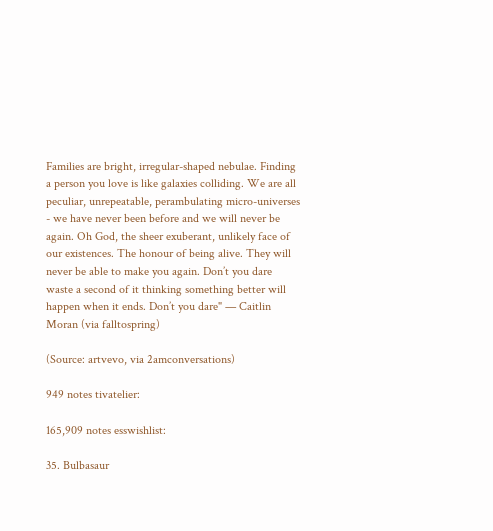Families are bright, irregular-shaped nebulae. Finding a person you love is like galaxies colliding. We are all peculiar, unrepeatable, perambulating micro-universes - we have never been before and we will never be again. Oh God, the sheer exuberant, unlikely face of our existences. The honour of being alive. They will never be able to make you again. Don’t you dare waste a second of it thinking something better will happen when it ends. Don’t you dare" — Caitlin Moran (via falltospring)

(Source: artvevo, via 2amconversations)

949 notes tivatelier:

165,909 notes esswishlist:

35. Bulbasaur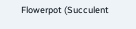Flowerpot (Succulent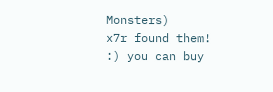Monsters)
x7r found them! :) you can buy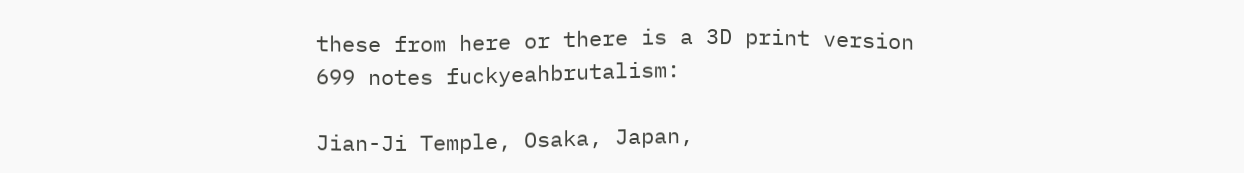these from here or there is a 3D print version
699 notes fuckyeahbrutalism:

Jian-Ji Temple, Osaka, Japan,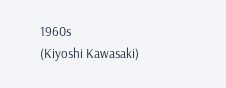1960s
(Kiyoshi Kawasaki)